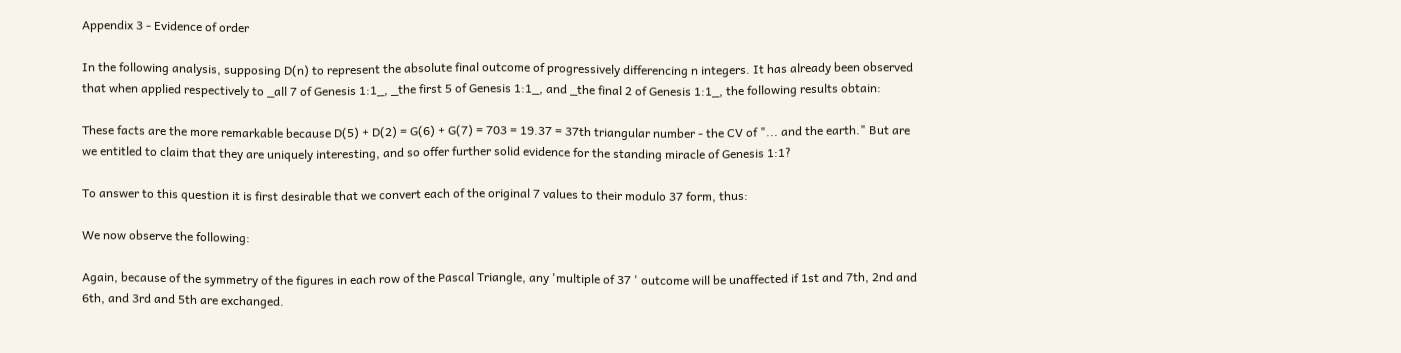Appendix 3 - Evidence of order

In the following analysis, supposing D(n) to represent the absolute final outcome of progressively differencing n integers. It has already been observed that when applied respectively to _all 7 of Genesis 1:1_, _the first 5 of Genesis 1:1_, and _the final 2 of Genesis 1:1_, the following results obtain:

These facts are the more remarkable because D(5) + D(2) = G(6) + G(7) = 703 = 19.37 = 37th triangular number - the CV of "... and the earth." But are we entitled to claim that they are uniquely interesting, and so offer further solid evidence for the standing miracle of Genesis 1:1?

To answer to this question it is first desirable that we convert each of the original 7 values to their modulo 37 form, thus:

We now observe the following:

Again, because of the symmetry of the figures in each row of the Pascal Triangle, any 'multiple of 37 ' outcome will be unaffected if 1st and 7th, 2nd and 6th, and 3rd and 5th are exchanged.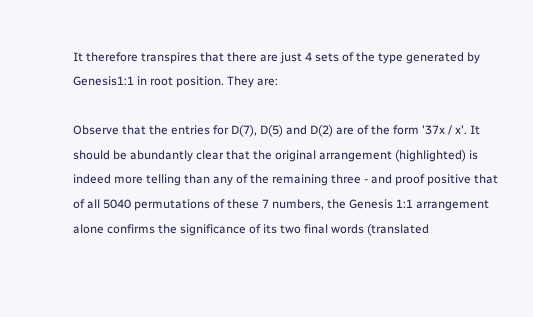It therefore transpires that there are just 4 sets of the type generated by Genesis1:1 in root position. They are:

Observe that the entries for D(7), D(5) and D(2) are of the form '37x / x'. It should be abundantly clear that the original arrangement (highlighted) is indeed more telling than any of the remaining three - and proof positive that of all 5040 permutations of these 7 numbers, the Genesis 1:1 arrangement alone confirms the significance of its two final words (translated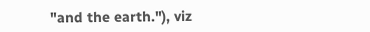"and the earth."), viz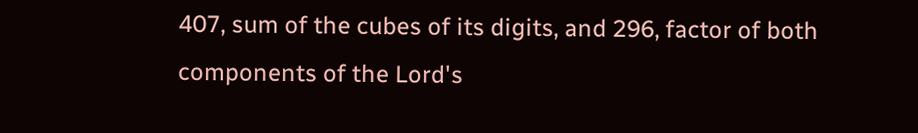407, sum of the cubes of its digits, and 296, factor of both components of the Lord's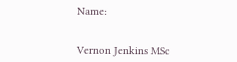Name:


Vernon Jenkins MSc